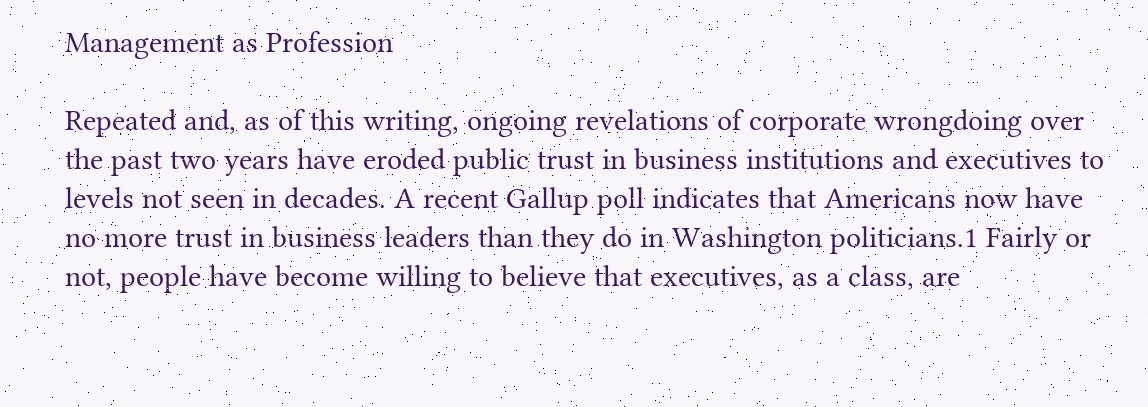Management as Profession

Repeated and, as of this writing, ongoing revelations of corporate wrongdoing over the past two years have eroded public trust in business institutions and executives to levels not seen in decades. A recent Gallup poll indicates that Americans now have no more trust in business leaders than they do in Washington politicians.1 Fairly or not, people have become willing to believe that executives, as a class, are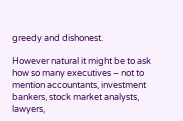greedy and dishonest.

However natural it might be to ask how so many executives – not to mention accountants, investment bankers, stock market analysts, lawyers,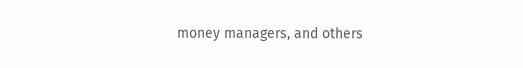money managers, and others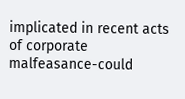implicated in recent acts of corporate malfeasance-could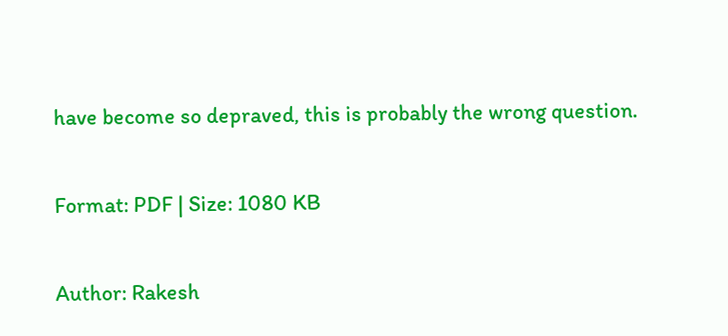have become so depraved, this is probably the wrong question.

Format: PDF | Size: 1080 KB

Author: Rakesh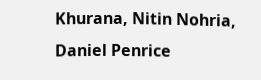Khurana, Nitin Nohria, Daniel Penrice